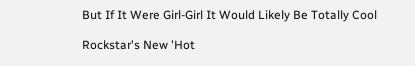But If It Were Girl-Girl It Would Likely Be Totally Cool

Rockstar's New 'Hot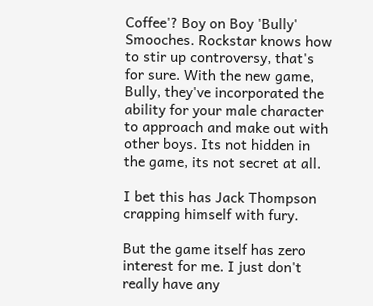Coffee'? Boy on Boy 'Bully' Smooches. Rockstar knows how to stir up controversy, that's for sure. With the new game, Bully, they've incorporated the ability for your male character to approach and make out with other boys. Its not hidden in the game, its not secret at all.

I bet this has Jack Thompson crapping himself with fury.

But the game itself has zero interest for me. I just don't really have any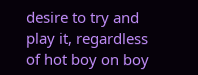desire to try and play it, regardless of hot boy on boy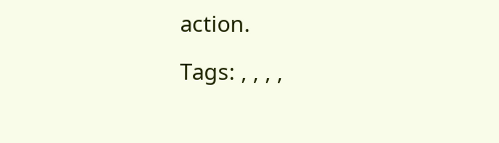action.

Tags: , , , ,